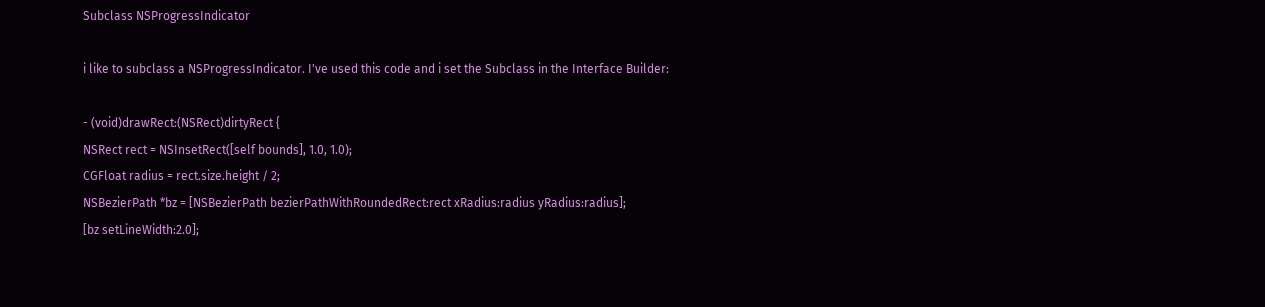Subclass NSProgressIndicator

i like to subclass a NSProgressIndicator. I've used this code and i set the Subclass in the Interface Builder:

- (void)drawRect:(NSRect)dirtyRect {
NSRect rect = NSInsetRect([self bounds], 1.0, 1.0);
CGFloat radius = rect.size.height / 2;
NSBezierPath *bz = [NSBezierPath bezierPathWithRoundedRect:rect xRadius:radius yRadius:radius];
[bz setLineWidth:2.0];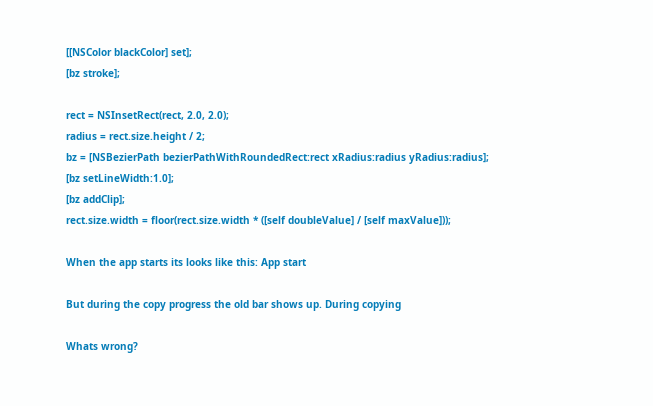[[NSColor blackColor] set];
[bz stroke];

rect = NSInsetRect(rect, 2.0, 2.0);
radius = rect.size.height / 2;
bz = [NSBezierPath bezierPathWithRoundedRect:rect xRadius:radius yRadius:radius];
[bz setLineWidth:1.0];
[bz addClip];
rect.size.width = floor(rect.size.width * ([self doubleValue] / [self maxValue]));

When the app starts its looks like this: App start

But during the copy progress the old bar shows up. During copying

Whats wrong?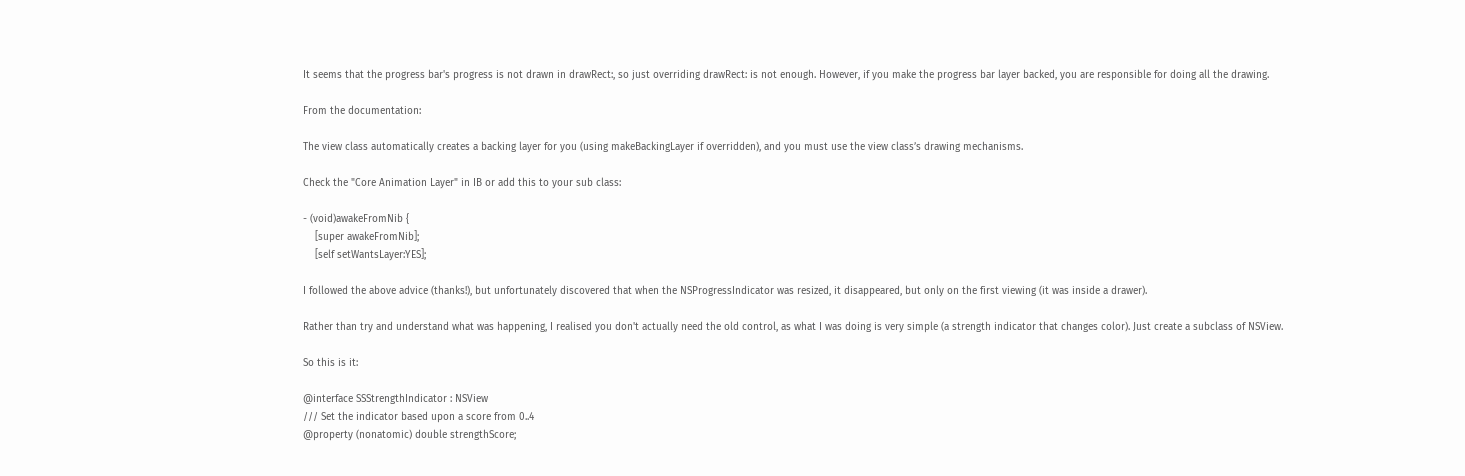It seems that the progress bar's progress is not drawn in drawRect:, so just overriding drawRect: is not enough. However, if you make the progress bar layer backed, you are responsible for doing all the drawing.

From the documentation:

The view class automatically creates a backing layer for you (using makeBackingLayer if overridden), and you must use the view class’s drawing mechanisms.

Check the "Core Animation Layer" in IB or add this to your sub class:

- (void)awakeFromNib {
    [super awakeFromNib];
    [self setWantsLayer:YES];

I followed the above advice (thanks!), but unfortunately discovered that when the NSProgressIndicator was resized, it disappeared, but only on the first viewing (it was inside a drawer).

Rather than try and understand what was happening, I realised you don't actually need the old control, as what I was doing is very simple (a strength indicator that changes color). Just create a subclass of NSView.

So this is it:

@interface SSStrengthIndicator : NSView
/// Set the indicator based upon a score from 0..4
@property (nonatomic) double strengthScore;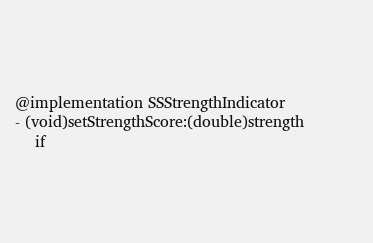@implementation SSStrengthIndicator
- (void)setStrengthScore:(double)strength
    if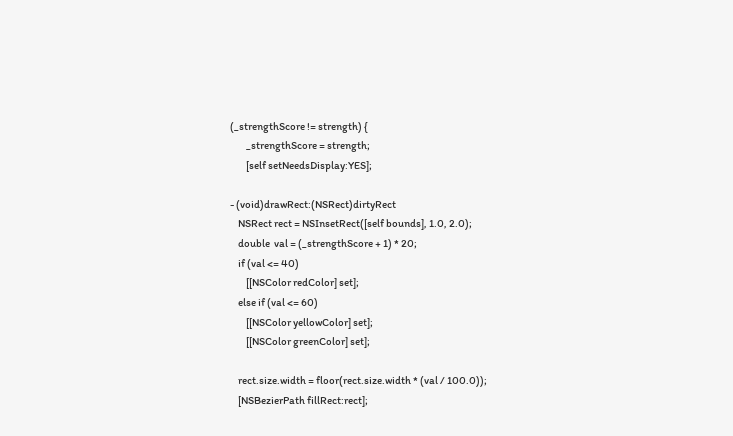(_strengthScore != strength) {
        _strengthScore = strength;
        [self setNeedsDisplay:YES];

- (void)drawRect:(NSRect)dirtyRect
    NSRect rect = NSInsetRect([self bounds], 1.0, 2.0);
    double  val = (_strengthScore + 1) * 20;
    if (val <= 40)
        [[NSColor redColor] set];
    else if (val <= 60)
        [[NSColor yellowColor] set];
        [[NSColor greenColor] set];

    rect.size.width = floor(rect.size.width * (val / 100.0));
    [NSBezierPath fillRect:rect];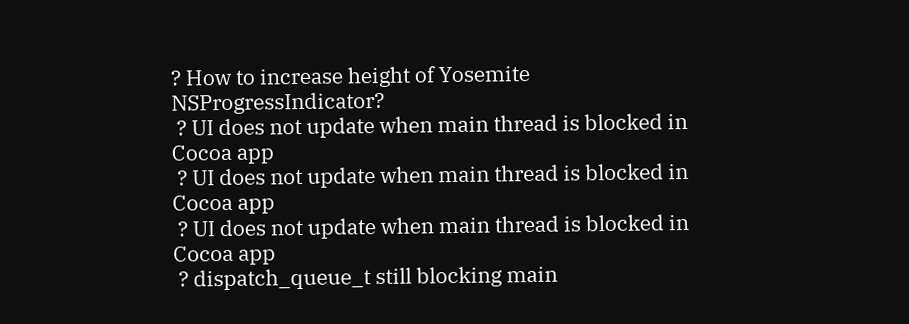? How to increase height of Yosemite NSProgressIndicator?
 ? UI does not update when main thread is blocked in Cocoa app
 ? UI does not update when main thread is blocked in Cocoa app
 ? UI does not update when main thread is blocked in Cocoa app
 ? dispatch_queue_t still blocking main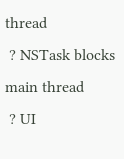thread
 ? NSTask blocks main thread
 ? UI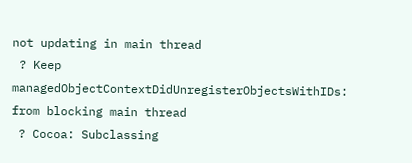not updating in main thread
 ? Keep managedObjectContextDidUnregisterObjectsWithIDs: from blocking main thread
 ? Cocoa: Subclassing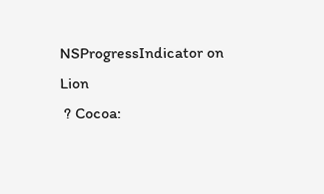NSProgressIndicator on Lion
 ? Cocoa: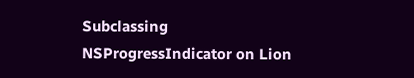Subclassing NSProgressIndicator on Lion